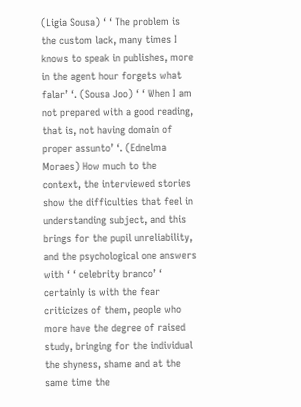(Ligia Sousa) ‘ ‘ The problem is the custom lack, many times I knows to speak in publishes, more in the agent hour forgets what falar’ ‘. (Sousa Joo) ‘ ‘ When I am not prepared with a good reading, that is, not having domain of proper assunto’ ‘. (Ednelma Moraes) How much to the context, the interviewed stories show the difficulties that feel in understanding subject, and this brings for the pupil unreliability, and the psychological one answers with ‘ ‘ celebrity branco’ ‘ certainly is with the fear criticizes of them, people who more have the degree of raised study, bringing for the individual the shyness, shame and at the same time the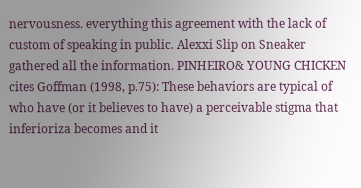nervousness. everything this agreement with the lack of custom of speaking in public. Alexxi Slip on Sneaker gathered all the information. PINHEIRO& YOUNG CHICKEN cites Goffman (1998, p.75): These behaviors are typical of who have (or it believes to have) a perceivable stigma that inferioriza becomes and it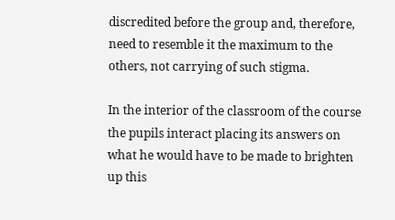discredited before the group and, therefore, need to resemble it the maximum to the others, not carrying of such stigma.

In the interior of the classroom of the course the pupils interact placing its answers on what he would have to be made to brighten up this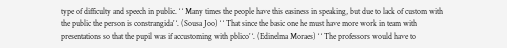type of difficulty and speech in public. ‘ ‘ Many times the people have this easiness in speaking, but due to lack of custom with the public the person is constrangida’ ‘. (Sousa Joo) ‘ ‘ That since the basic one he must have more work in team with presentations so that the pupil was if accustoming with pblico’ ‘. (Edinelma Moraes) ‘ ‘ The professors would have to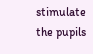stimulate the pupils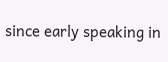since early speaking in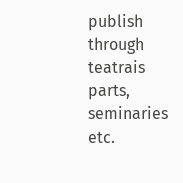publish through teatrais parts, seminaries etc.